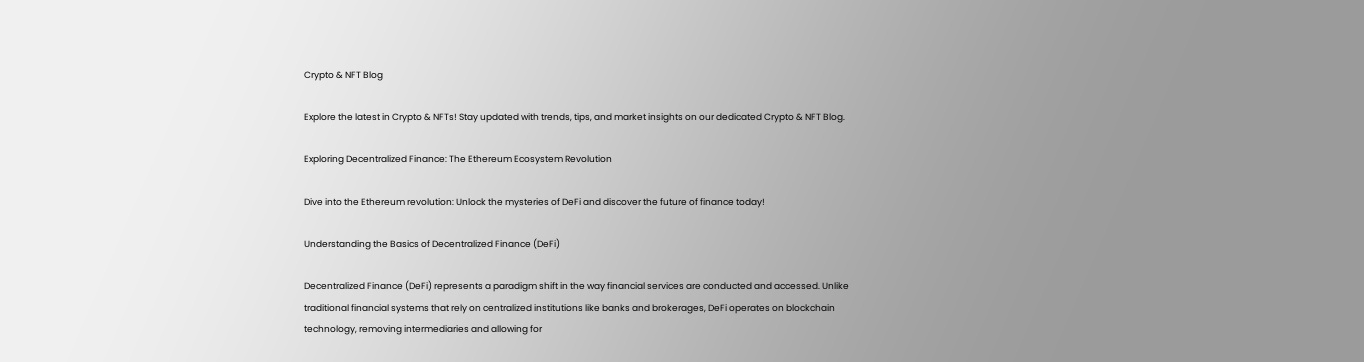Crypto & NFT Blog

Explore the latest in Crypto & NFTs! Stay updated with trends, tips, and market insights on our dedicated Crypto & NFT Blog.

Exploring Decentralized Finance: The Ethereum Ecosystem Revolution

Dive into the Ethereum revolution: Unlock the mysteries of DeFi and discover the future of finance today!

Understanding the Basics of Decentralized Finance (DeFi)

Decentralized Finance (DeFi) represents a paradigm shift in the way financial services are conducted and accessed. Unlike traditional financial systems that rely on centralized institutions like banks and brokerages, DeFi operates on blockchain technology, removing intermediaries and allowing for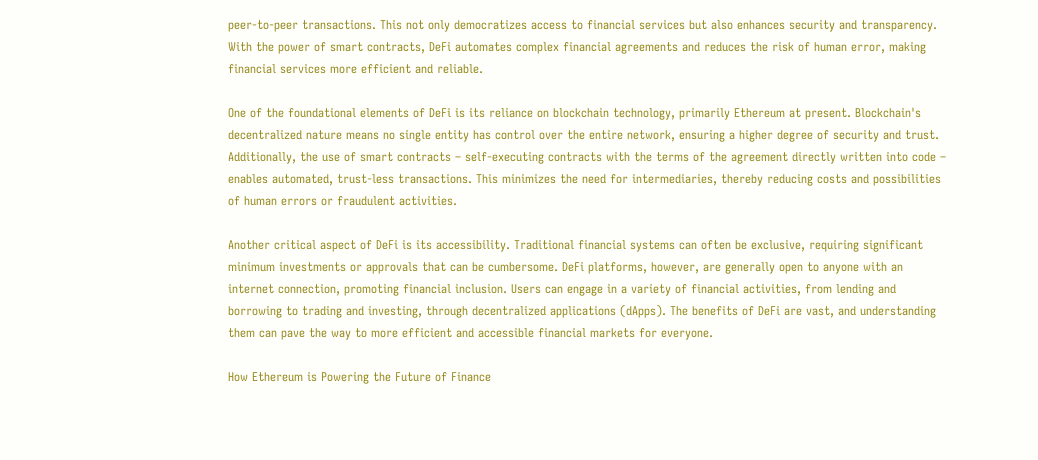peer-to-peer transactions. This not only democratizes access to financial services but also enhances security and transparency. With the power of smart contracts, DeFi automates complex financial agreements and reduces the risk of human error, making financial services more efficient and reliable.

One of the foundational elements of DeFi is its reliance on blockchain technology, primarily Ethereum at present. Blockchain's decentralized nature means no single entity has control over the entire network, ensuring a higher degree of security and trust. Additionally, the use of smart contracts – self-executing contracts with the terms of the agreement directly written into code – enables automated, trust-less transactions. This minimizes the need for intermediaries, thereby reducing costs and possibilities of human errors or fraudulent activities.

Another critical aspect of DeFi is its accessibility. Traditional financial systems can often be exclusive, requiring significant minimum investments or approvals that can be cumbersome. DeFi platforms, however, are generally open to anyone with an internet connection, promoting financial inclusion. Users can engage in a variety of financial activities, from lending and borrowing to trading and investing, through decentralized applications (dApps). The benefits of DeFi are vast, and understanding them can pave the way to more efficient and accessible financial markets for everyone.

How Ethereum is Powering the Future of Finance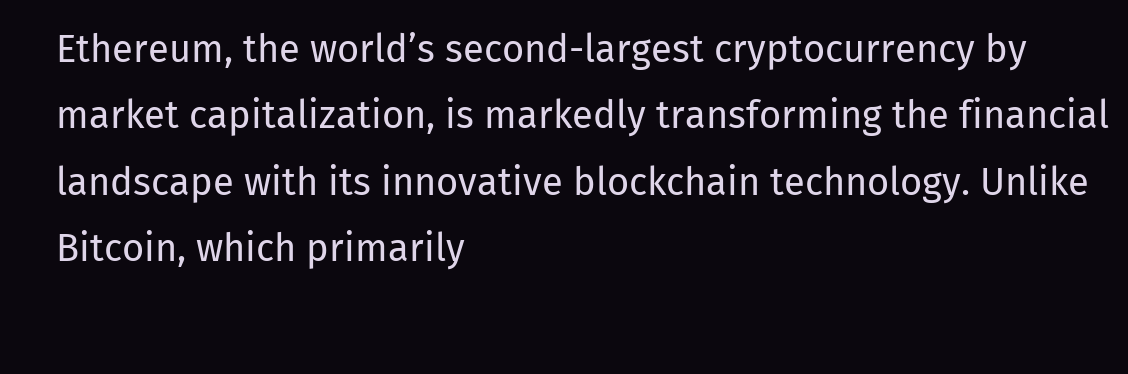Ethereum, the world’s second-largest cryptocurrency by market capitalization, is markedly transforming the financial landscape with its innovative blockchain technology. Unlike Bitcoin, which primarily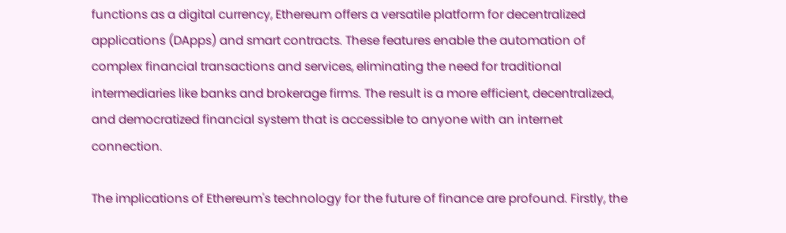functions as a digital currency, Ethereum offers a versatile platform for decentralized applications (DApps) and smart contracts. These features enable the automation of complex financial transactions and services, eliminating the need for traditional intermediaries like banks and brokerage firms. The result is a more efficient, decentralized, and democratized financial system that is accessible to anyone with an internet connection.

The implications of Ethereum's technology for the future of finance are profound. Firstly, the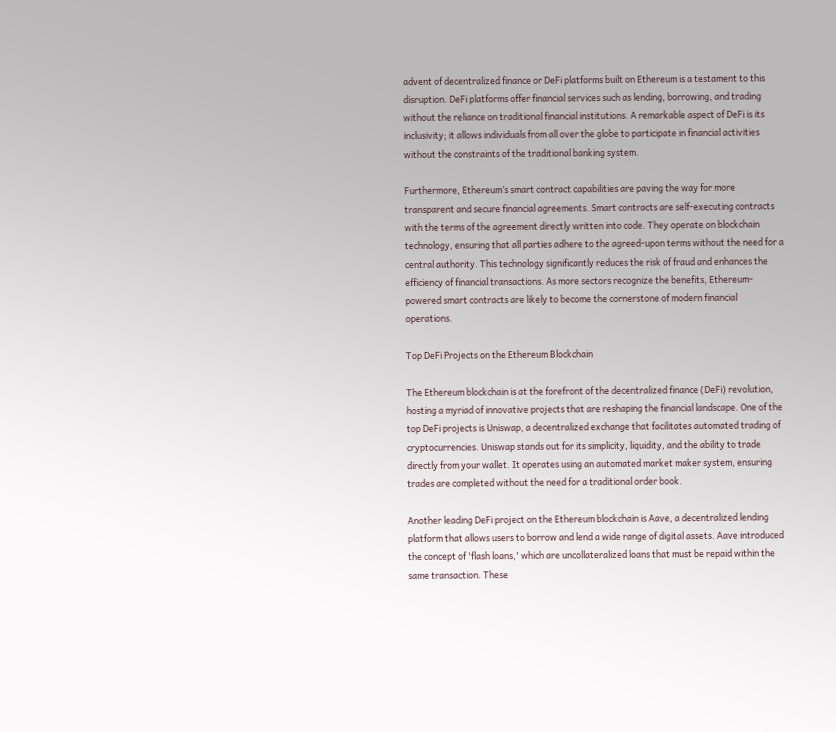advent of decentralized finance or DeFi platforms built on Ethereum is a testament to this disruption. DeFi platforms offer financial services such as lending, borrowing, and trading without the reliance on traditional financial institutions. A remarkable aspect of DeFi is its inclusivity; it allows individuals from all over the globe to participate in financial activities without the constraints of the traditional banking system.

Furthermore, Ethereum’s smart contract capabilities are paving the way for more transparent and secure financial agreements. Smart contracts are self-executing contracts with the terms of the agreement directly written into code. They operate on blockchain technology, ensuring that all parties adhere to the agreed-upon terms without the need for a central authority. This technology significantly reduces the risk of fraud and enhances the efficiency of financial transactions. As more sectors recognize the benefits, Ethereum-powered smart contracts are likely to become the cornerstone of modern financial operations.

Top DeFi Projects on the Ethereum Blockchain

The Ethereum blockchain is at the forefront of the decentralized finance (DeFi) revolution, hosting a myriad of innovative projects that are reshaping the financial landscape. One of the top DeFi projects is Uniswap, a decentralized exchange that facilitates automated trading of cryptocurrencies. Uniswap stands out for its simplicity, liquidity, and the ability to trade directly from your wallet. It operates using an automated market maker system, ensuring trades are completed without the need for a traditional order book.

Another leading DeFi project on the Ethereum blockchain is Aave, a decentralized lending platform that allows users to borrow and lend a wide range of digital assets. Aave introduced the concept of 'flash loans,' which are uncollateralized loans that must be repaid within the same transaction. These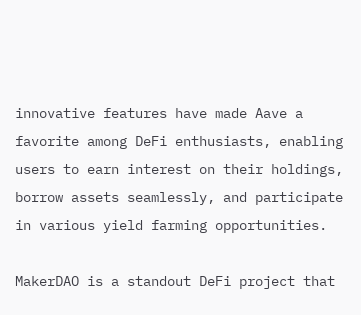innovative features have made Aave a favorite among DeFi enthusiasts, enabling users to earn interest on their holdings, borrow assets seamlessly, and participate in various yield farming opportunities.

MakerDAO is a standout DeFi project that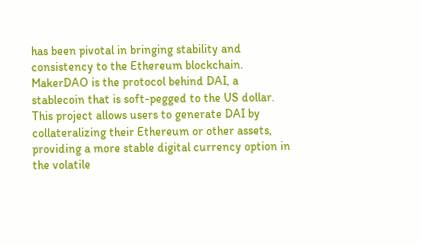has been pivotal in bringing stability and consistency to the Ethereum blockchain. MakerDAO is the protocol behind DAI, a stablecoin that is soft-pegged to the US dollar. This project allows users to generate DAI by collateralizing their Ethereum or other assets, providing a more stable digital currency option in the volatile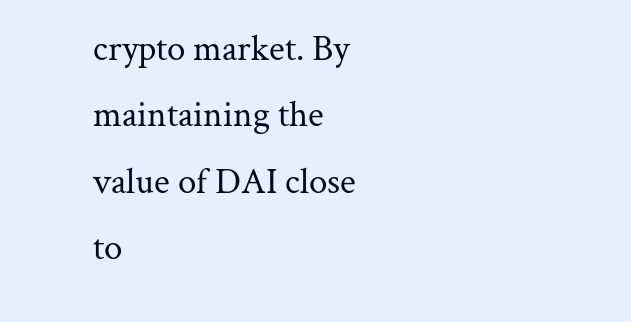crypto market. By maintaining the value of DAI close to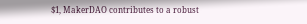$1, MakerDAO contributes to a robust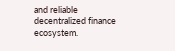and reliable decentralized finance ecosystem.